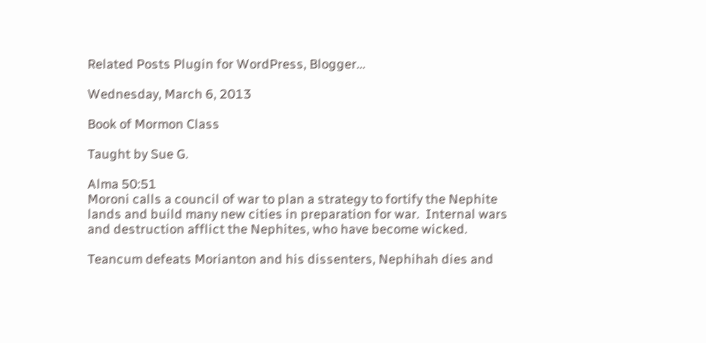Related Posts Plugin for WordPress, Blogger...

Wednesday, March 6, 2013

Book of Mormon Class

Taught by Sue G.

Alma 50:51
Moroni calls a council of war to plan a strategy to fortify the Nephite lands and build many new cities in preparation for war.  Internal wars and destruction afflict the Nephites, who have become wicked.

Teancum defeats Morianton and his dissenters, Nephihah dies and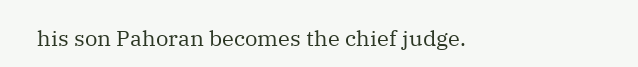his son Pahoran becomes the chief judge.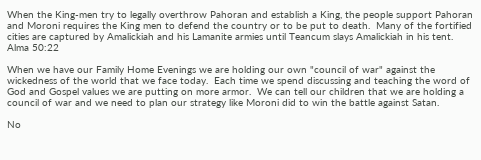When the King-men try to legally overthrow Pahoran and establish a King, the people support Pahoran and Moroni requires the King men to defend the country or to be put to death.  Many of the fortified cities are captured by Amalickiah and his Lamanite armies until Teancum slays Amalickiah in his tent.
Alma 50:22

When we have our Family Home Evenings we are holding our own "council of war" against the wickedness of the world that we face today.  Each time we spend discussing and teaching the word of God and Gospel values we are putting on more armor.  We can tell our children that we are holding a council of war and we need to plan our strategy like Moroni did to win the battle against Satan.

No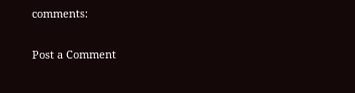comments:

Post a Comment